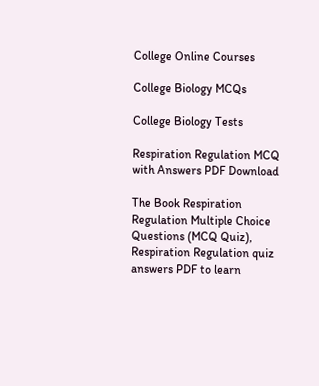College Online Courses

College Biology MCQs

College Biology Tests

Respiration Regulation MCQ with Answers PDF Download

The Book Respiration Regulation Multiple Choice Questions (MCQ Quiz), Respiration Regulation quiz answers PDF to learn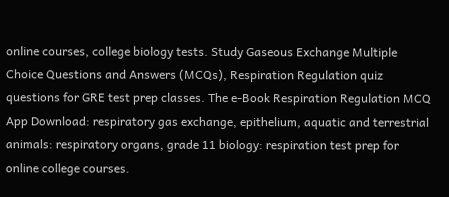online courses, college biology tests. Study Gaseous Exchange Multiple Choice Questions and Answers (MCQs), Respiration Regulation quiz questions for GRE test prep classes. The e-Book Respiration Regulation MCQ App Download: respiratory gas exchange, epithelium, aquatic and terrestrial animals: respiratory organs, grade 11 biology: respiration test prep for online college courses.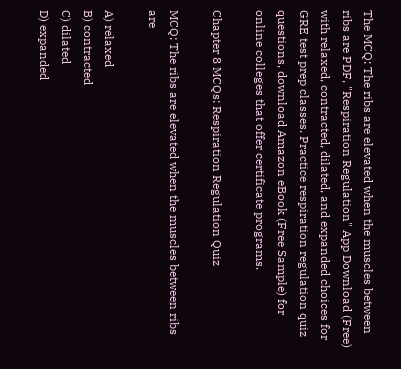The MCQ: The ribs are elevated when the muscles between ribs are PDF, "Respiration Regulation" App Download (Free) with relaxed, contracted, dilated, and expanded choices for GRE test prep classes. Practice respiration regulation quiz questions, download Amazon eBook (Free Sample) for online colleges that offer certificate programs.

Chapter 8 MCQs: Respiration Regulation Quiz

MCQ: The ribs are elevated when the muscles between ribs are

A) relaxed
B) contracted
C) dilated
D) expanded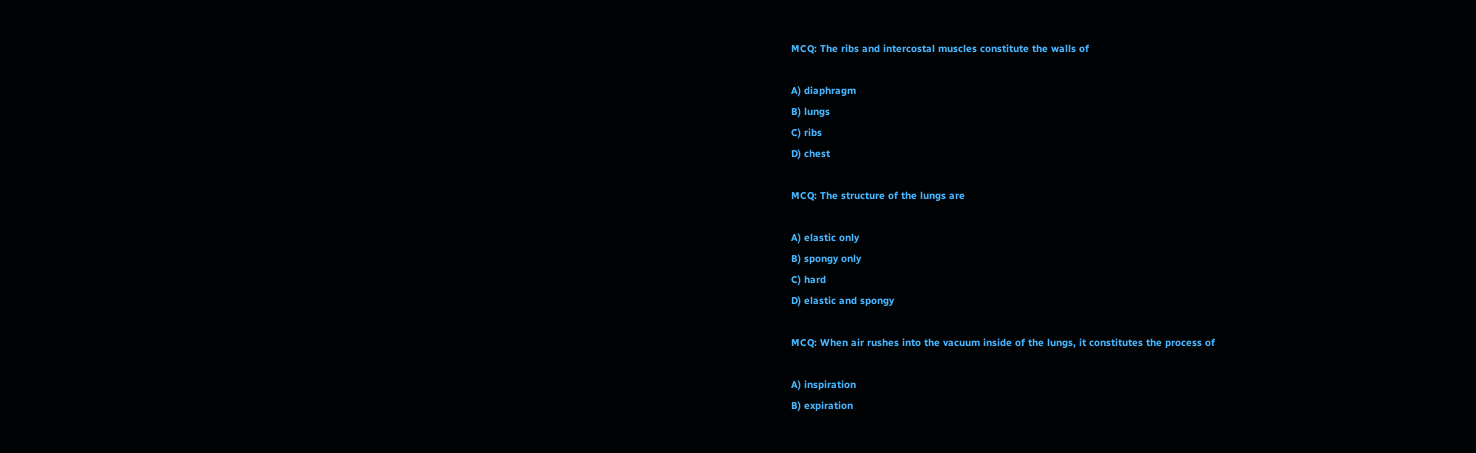MCQ: The ribs and intercostal muscles constitute the walls of

A) diaphragm
B) lungs
C) ribs
D) chest

MCQ: The structure of the lungs are

A) elastic only
B) spongy only
C) hard
D) elastic and spongy

MCQ: When air rushes into the vacuum inside of the lungs, it constitutes the process of

A) inspiration
B) expiration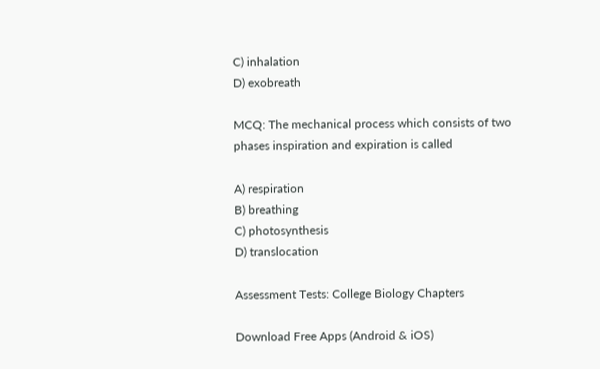C) inhalation
D) exobreath

MCQ: The mechanical process which consists of two phases inspiration and expiration is called

A) respiration
B) breathing
C) photosynthesis
D) translocation

Assessment Tests: College Biology Chapters

Download Free Apps (Android & iOS)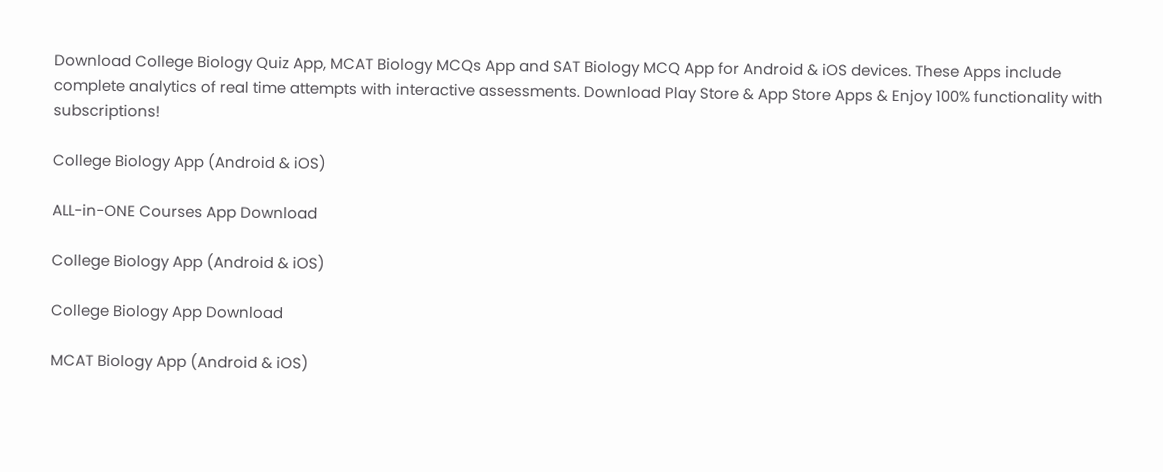Download College Biology Quiz App, MCAT Biology MCQs App and SAT Biology MCQ App for Android & iOS devices. These Apps include complete analytics of real time attempts with interactive assessments. Download Play Store & App Store Apps & Enjoy 100% functionality with subscriptions!

College Biology App (Android & iOS)

ALL-in-ONE Courses App Download

College Biology App (Android & iOS)

College Biology App Download

MCAT Biology App (Android & iOS)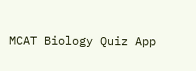MCAT Biology Quiz App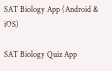SAT Biology App (Android & iOS)

SAT Biology Quiz App